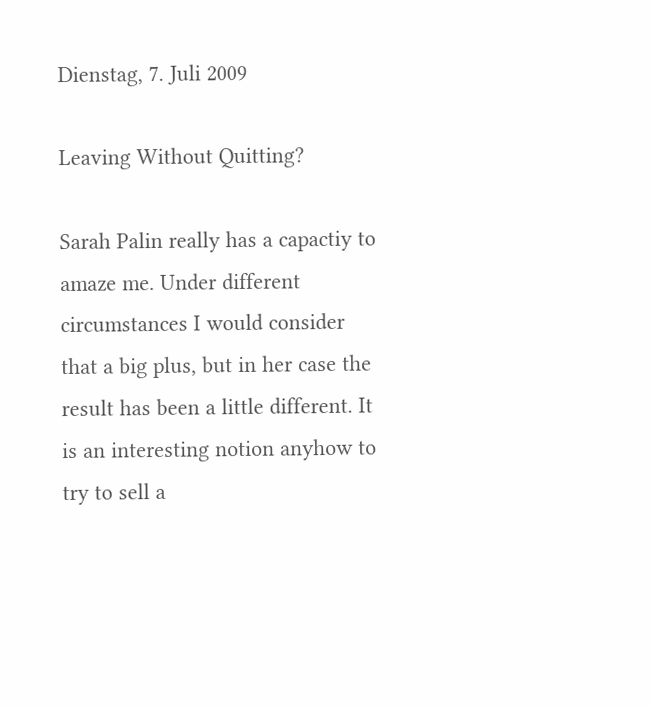Dienstag, 7. Juli 2009

Leaving Without Quitting?

Sarah Palin really has a capactiy to amaze me. Under different circumstances I would consider that a big plus, but in her case the result has been a little different. It is an interesting notion anyhow to try to sell a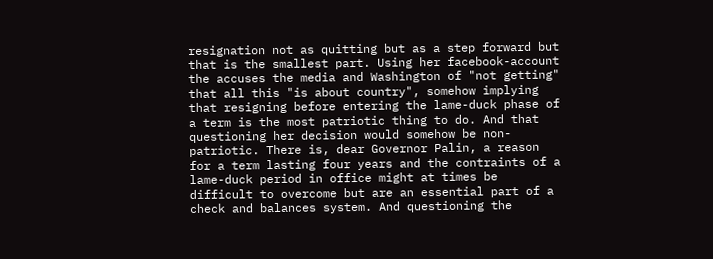resignation not as quitting but as a step forward but that is the smallest part. Using her facebook-account the accuses the media and Washington of "not getting" that all this "is about country", somehow implying that resigning before entering the lame-duck phase of a term is the most patriotic thing to do. And that questioning her decision would somehow be non-patriotic. There is, dear Governor Palin, a reason for a term lasting four years and the contraints of a lame-duck period in office might at times be difficult to overcome but are an essential part of a check and balances system. And questioning the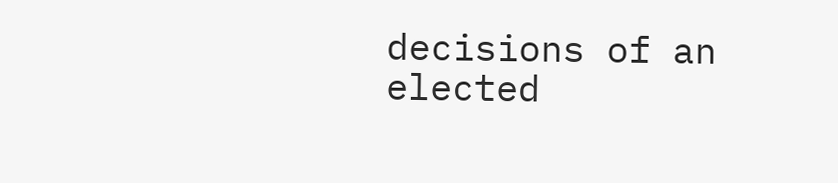decisions of an elected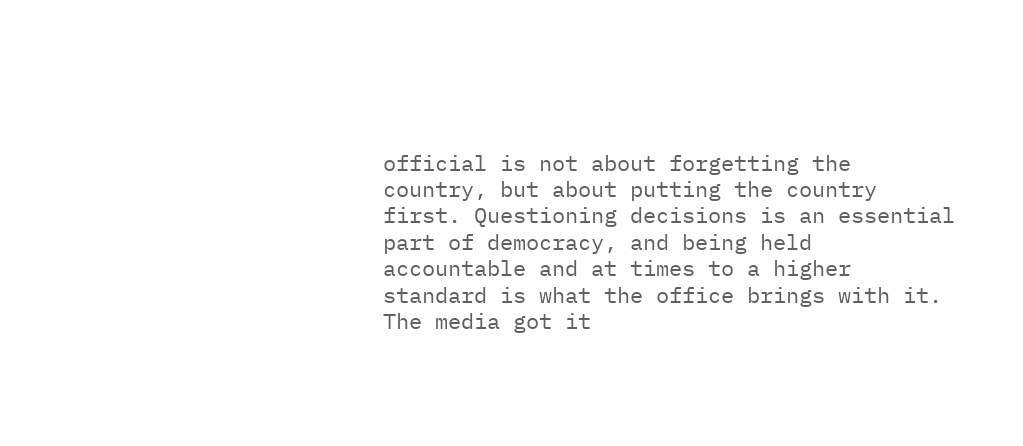official is not about forgetting the country, but about putting the country first. Questioning decisions is an essential part of democracy, and being held accountable and at times to a higher standard is what the office brings with it. The media got it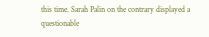this time. Sarah Palin on the contrary displayed a questionable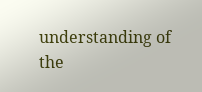understanding of the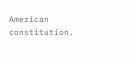American constitution.